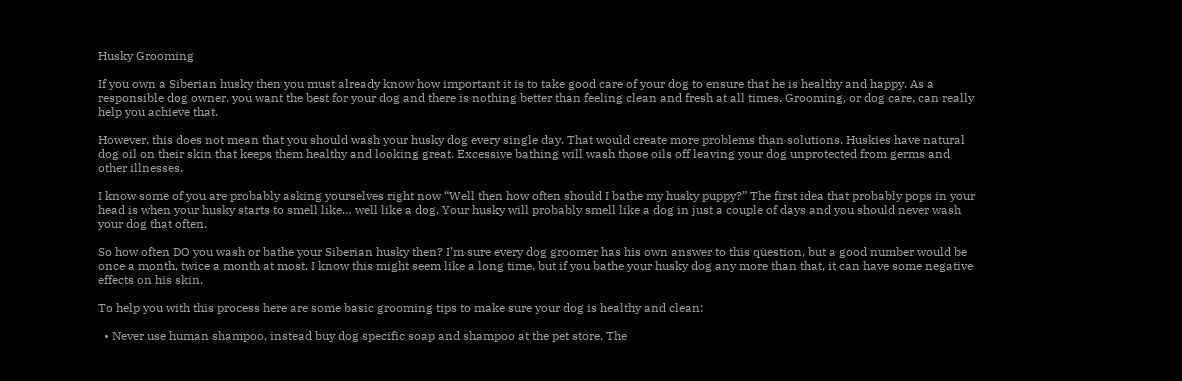Husky Grooming

If you own a Siberian husky then you must already know how important it is to take good care of your dog to ensure that he is healthy and happy. As a responsible dog owner, you want the best for your dog and there is nothing better than feeling clean and fresh at all times. Grooming, or dog care, can really help you achieve that.

However, this does not mean that you should wash your husky dog every single day. That would create more problems than solutions. Huskies have natural dog oil on their skin that keeps them healthy and looking great. Excessive bathing will wash those oils off leaving your dog unprotected from germs and other illnesses.

I know some of you are probably asking yourselves right now “Well then how often should I bathe my husky puppy?” The first idea that probably pops in your head is when your husky starts to smell like… well like a dog. Your husky will probably smell like a dog in just a couple of days and you should never wash your dog that often.

So how often DO you wash or bathe your Siberian husky then? I’m sure every dog groomer has his own answer to this question, but a good number would be once a month, twice a month at most. I know this might seem like a long time, but if you bathe your husky dog any more than that, it can have some negative effects on his skin.

To help you with this process here are some basic grooming tips to make sure your dog is healthy and clean:

  • Never use human shampoo, instead buy dog specific soap and shampoo at the pet store. The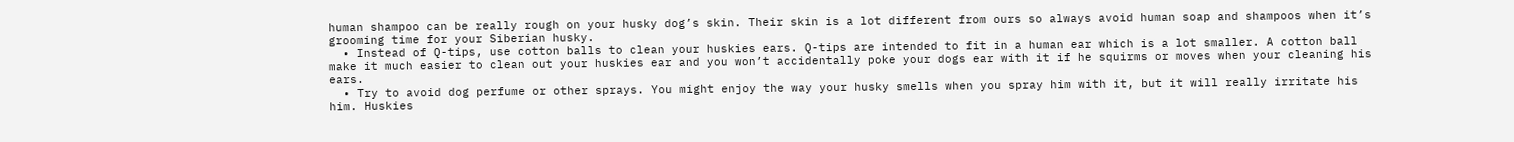human shampoo can be really rough on your husky dog’s skin. Their skin is a lot different from ours so always avoid human soap and shampoos when it’s grooming time for your Siberian husky.
  • Instead of Q-tips, use cotton balls to clean your huskies ears. Q-tips are intended to fit in a human ear which is a lot smaller. A cotton ball make it much easier to clean out your huskies ear and you won’t accidentally poke your dogs ear with it if he squirms or moves when your cleaning his ears.
  • Try to avoid dog perfume or other sprays. You might enjoy the way your husky smells when you spray him with it, but it will really irritate his him. Huskies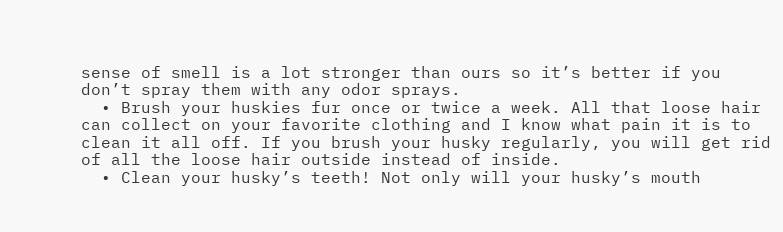sense of smell is a lot stronger than ours so it’s better if you don’t spray them with any odor sprays.
  • Brush your huskies fur once or twice a week. All that loose hair can collect on your favorite clothing and I know what pain it is to clean it all off. If you brush your husky regularly, you will get rid of all the loose hair outside instead of inside.
  • Clean your husky’s teeth! Not only will your husky’s mouth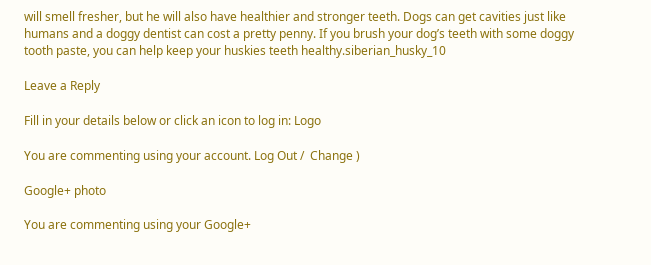will smell fresher, but he will also have healthier and stronger teeth. Dogs can get cavities just like humans and a doggy dentist can cost a pretty penny. If you brush your dog’s teeth with some doggy tooth paste, you can help keep your huskies teeth healthy.siberian_husky_10

Leave a Reply

Fill in your details below or click an icon to log in: Logo

You are commenting using your account. Log Out /  Change )

Google+ photo

You are commenting using your Google+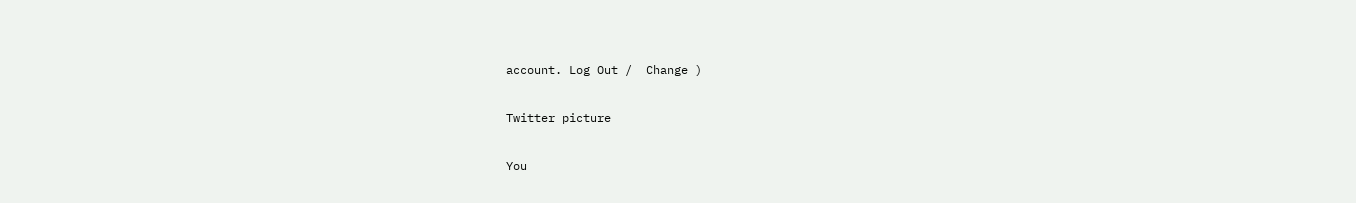account. Log Out /  Change )

Twitter picture

You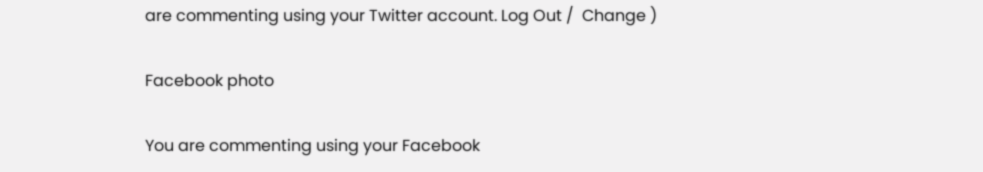are commenting using your Twitter account. Log Out /  Change )

Facebook photo

You are commenting using your Facebook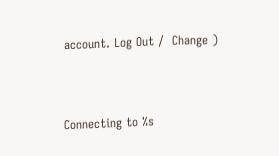account. Log Out /  Change )


Connecting to %s